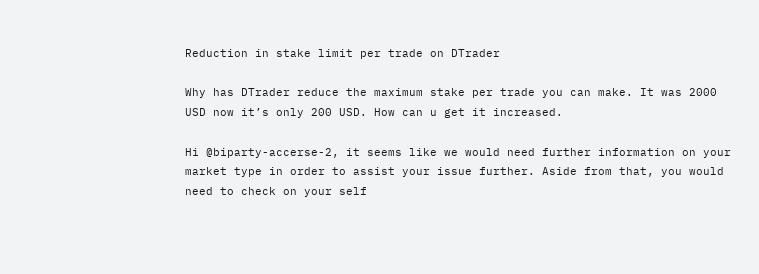Reduction in stake limit per trade on DTrader

Why has DTrader reduce the maximum stake per trade you can make. It was 2000 USD now it’s only 200 USD. How can u get it increased.

Hi @biparty-accerse-2, it seems like we would need further information on your market type in order to assist your issue further. Aside from that, you would need to check on your self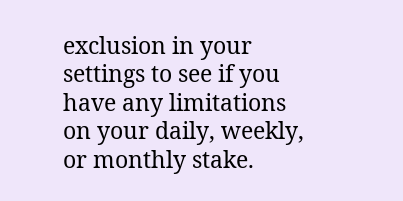exclusion in your settings to see if you have any limitations on your daily, weekly, or monthly stake.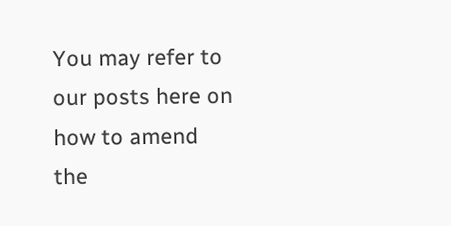You may refer to our posts here on how to amend the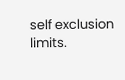self exclusion limits.